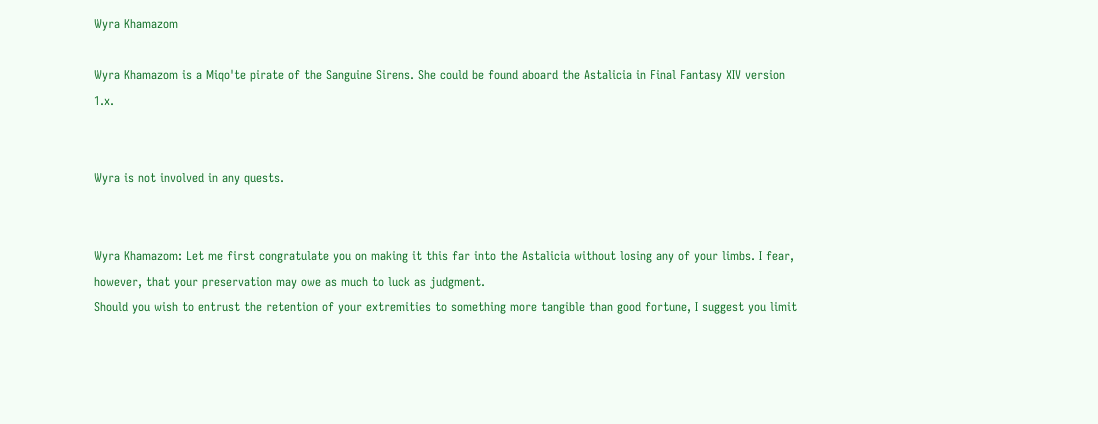Wyra Khamazom

Wyra Khamazom is a Miqo'te pirate of the Sanguine Sirens. She could be found aboard the Astalicia in Final Fantasy XIV version 1.x.


Wyra is not involved in any quests.


Wyra Khamazom: Let me first congratulate you on making it this far into the Astalicia without losing any of your limbs. I fear, however, that your preservation may owe as much to luck as judgment.
Should you wish to entrust the retention of your extremities to something more tangible than good fortune, I suggest you limit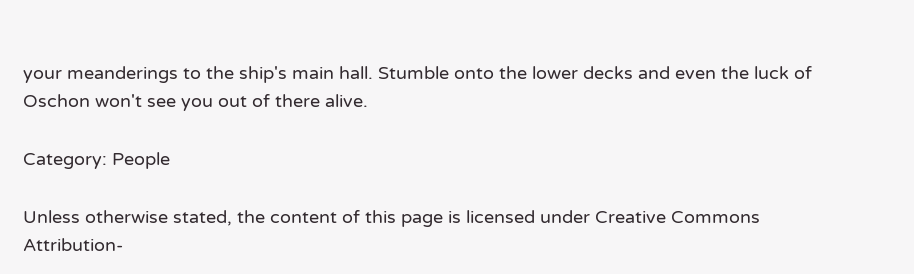your meanderings to the ship's main hall. Stumble onto the lower decks and even the luck of Oschon won't see you out of there alive.

Category: People

Unless otherwise stated, the content of this page is licensed under Creative Commons Attribution-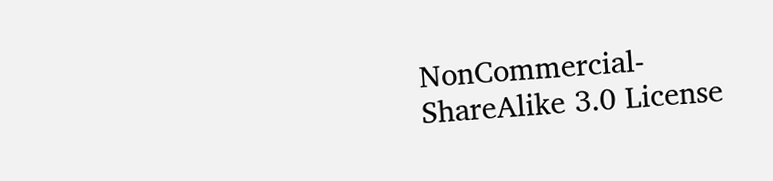NonCommercial-ShareAlike 3.0 License